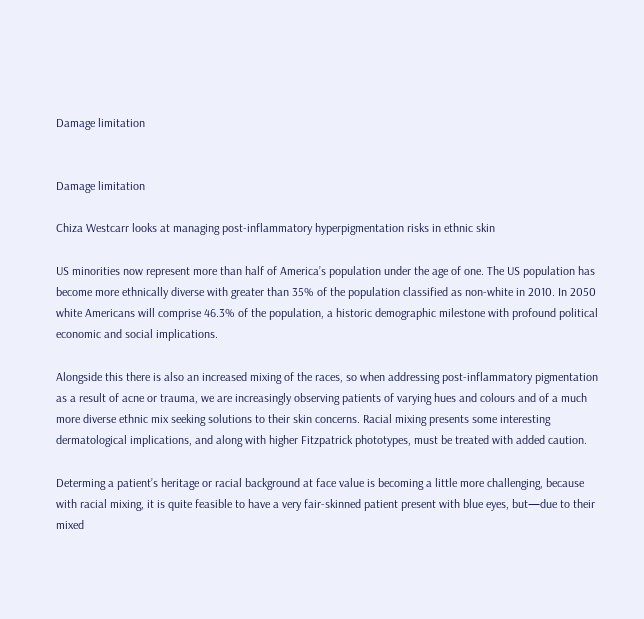Damage limitation


Damage limitation

Chiza Westcarr looks at managing post-inflammatory hyperpigmentation risks in ethnic skin

US minorities now represent more than half of America’s population under the age of one. The US population has become more ethnically diverse with greater than 35% of the population classified as non-white in 2010. In 2050 white Americans will comprise 46.3% of the population, a historic demographic milestone with profound political economic and social implications.

Alongside this there is also an increased mixing of the races, so when addressing post-inflammatory pigmentation as a result of acne or trauma, we are increasingly observing patients of varying hues and colours and of a much more diverse ethnic mix seeking solutions to their skin concerns. Racial mixing presents some interesting dermatological implications, and along with higher Fitzpatrick phototypes, must be treated with added caution.

Determing a patient’s heritage or racial background at face value is becoming a little more challenging, because with racial mixing, it is quite feasible to have a very fair-skinned patient present with blue eyes, but—due to their mixed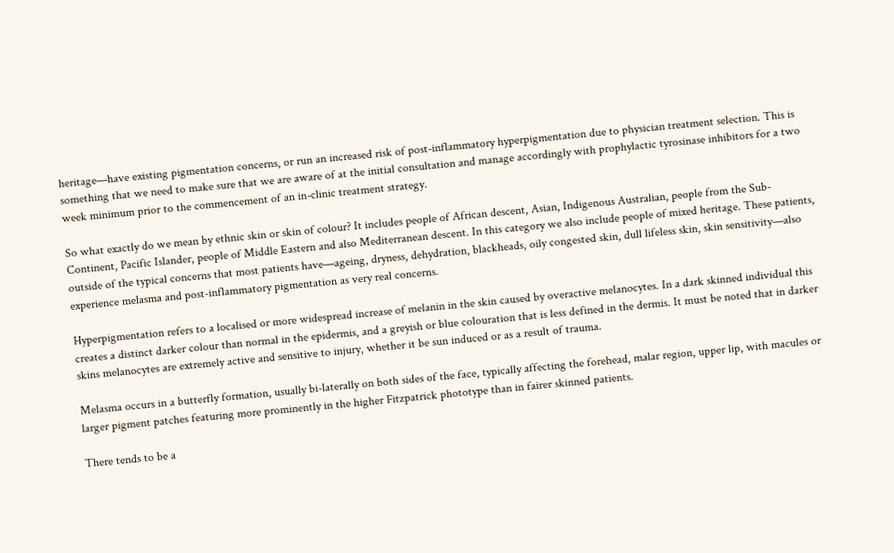heritage—have existing pigmentation concerns, or run an increased risk of post-inflammatory hyperpigmentation due to physician treatment selection. This is something that we need to make sure that we are aware of at the initial consultation and manage accordingly with prophylactic tyrosinase inhibitors for a two week minimum prior to the commencement of an in-clinic treatment strategy.

So what exactly do we mean by ethnic skin or skin of colour? It includes people of African descent, Asian, Indigenous Australian, people from the Sub-Continent, Pacific Islander, people of Middle Eastern and also Mediterranean descent. In this category we also include people of mixed heritage. These patients, outside of the typical concerns that most patients have—ageing, dryness, dehydration, blackheads, oily congested skin, dull lifeless skin, skin sensitivity—also experience melasma and post-inflammatory pigmentation as very real concerns.

Hyperpigmentation refers to a localised or more widespread increase of melanin in the skin caused by overactive melanocytes. In a dark skinned individual this creates a distinct darker colour than normal in the epidermis, and a greyish or blue colouration that is less defined in the dermis. It must be noted that in darker skins melanocytes are extremely active and sensitive to injury, whether it be sun induced or as a result of trauma.

Melasma occurs in a butterfly formation, usually bi-laterally on both sides of the face, typically affecting the forehead, malar region, upper lip, with macules or larger pigment patches featuring more prominently in the higher Fitzpatrick phototype than in fairer skinned patients.

There tends to be a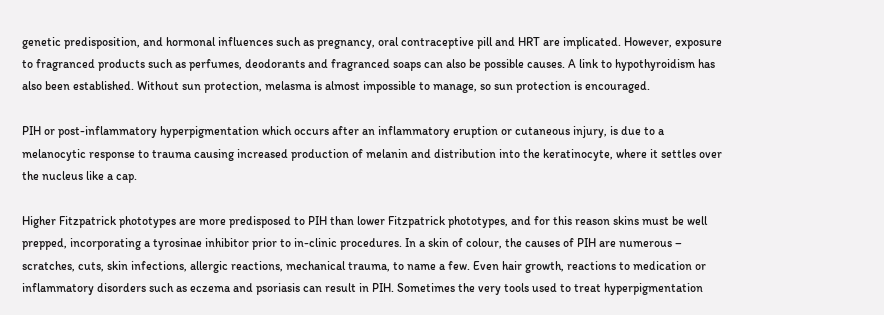genetic predisposition, and hormonal influences such as pregnancy, oral contraceptive pill and HRT are implicated. However, exposure to fragranced products such as perfumes, deodorants and fragranced soaps can also be possible causes. A link to hypothyroidism has also been established. Without sun protection, melasma is almost impossible to manage, so sun protection is encouraged.

PIH or post-inflammatory hyperpigmentation which occurs after an inflammatory eruption or cutaneous injury, is due to a melanocytic response to trauma causing increased production of melanin and distribution into the keratinocyte, where it settles over the nucleus like a cap.

Higher Fitzpatrick phototypes are more predisposed to PIH than lower Fitzpatrick phototypes, and for this reason skins must be well prepped, incorporating a tyrosinae inhibitor prior to in-clinic procedures. In a skin of colour, the causes of PIH are numerous – scratches, cuts, skin infections, allergic reactions, mechanical trauma, to name a few. Even hair growth, reactions to medication or inflammatory disorders such as eczema and psoriasis can result in PIH. Sometimes the very tools used to treat hyperpigmentation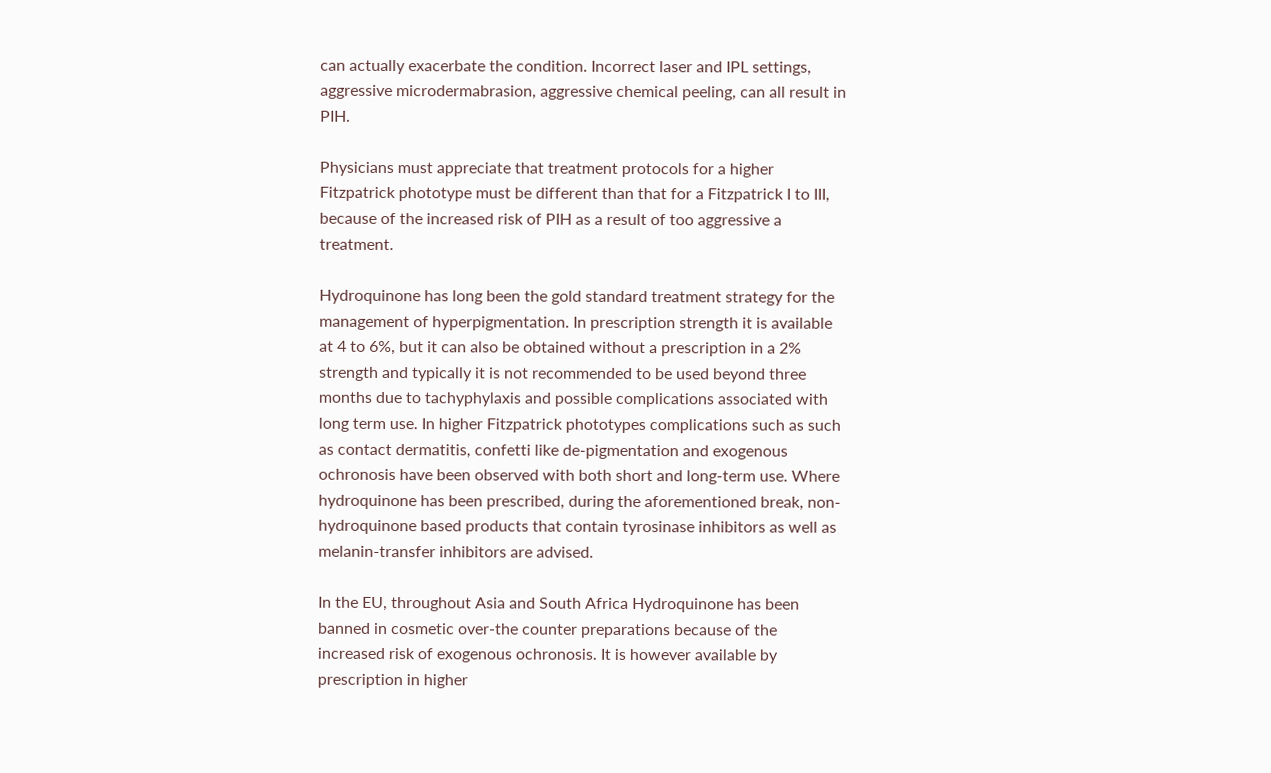can actually exacerbate the condition. Incorrect laser and IPL settings, aggressive microdermabrasion, aggressive chemical peeling, can all result in PIH.

Physicians must appreciate that treatment protocols for a higher Fitzpatrick phototype must be different than that for a Fitzpatrick I to III, because of the increased risk of PIH as a result of too aggressive a treatment.

Hydroquinone has long been the gold standard treatment strategy for the management of hyperpigmentation. In prescription strength it is available at 4 to 6%, but it can also be obtained without a prescription in a 2% strength and typically it is not recommended to be used beyond three months due to tachyphylaxis and possible complications associated with long term use. In higher Fitzpatrick phototypes complications such as such as contact dermatitis, confetti like de-pigmentation and exogenous ochronosis have been observed with both short and long-term use. Where hydroquinone has been prescribed, during the aforementioned break, non-hydroquinone based products that contain tyrosinase inhibitors as well as melanin-transfer inhibitors are advised.

In the EU, throughout Asia and South Africa Hydroquinone has been banned in cosmetic over-the counter preparations because of the increased risk of exogenous ochronosis. It is however available by prescription in higher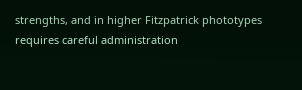strengths, and in higher Fitzpatrick phototypes requires careful administration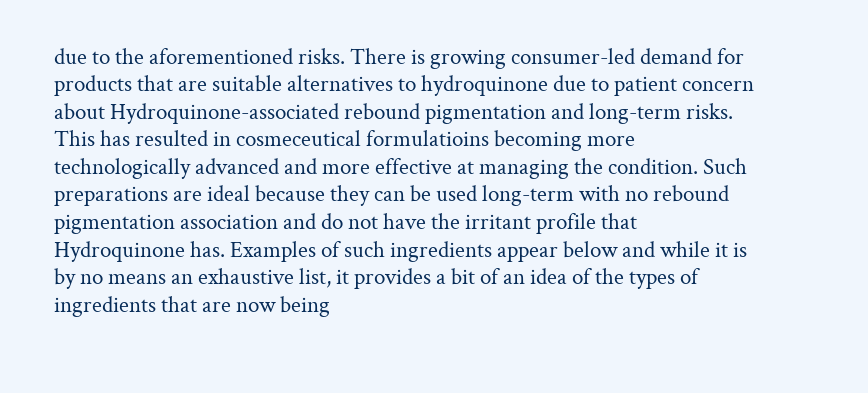due to the aforementioned risks. There is growing consumer-led demand for products that are suitable alternatives to hydroquinone due to patient concern about Hydroquinone-associated rebound pigmentation and long-term risks. This has resulted in cosmeceutical formulatioins becoming more technologically advanced and more effective at managing the condition. Such preparations are ideal because they can be used long-term with no rebound pigmentation association and do not have the irritant profile that Hydroquinone has. Examples of such ingredients appear below and while it is by no means an exhaustive list, it provides a bit of an idea of the types of ingredients that are now being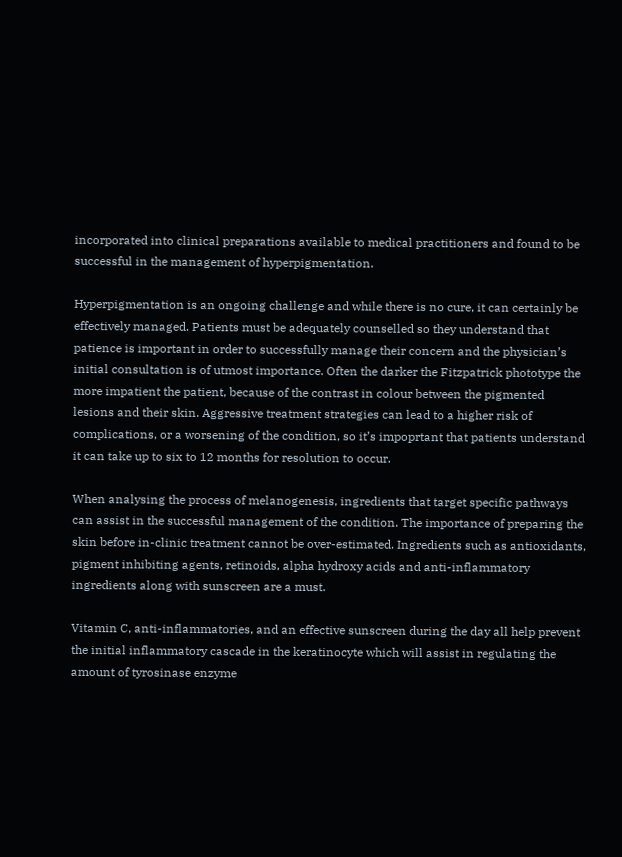incorporated into clinical preparations available to medical practitioners and found to be successful in the management of hyperpigmentation.

Hyperpigmentation is an ongoing challenge and while there is no cure, it can certainly be effectively managed. Patients must be adequately counselled so they understand that patience is important in order to successfully manage their concern and the physician’s initial consultation is of utmost importance. Often the darker the Fitzpatrick phototype the more impatient the patient, because of the contrast in colour between the pigmented lesions and their skin. Aggressive treatment strategies can lead to a higher risk of complications, or a worsening of the condition, so it’s impoprtant that patients understand it can take up to six to 12 months for resolution to occur.

When analysing the process of melanogenesis, ingredients that target specific pathways can assist in the successful management of the condition. The importance of preparing the skin before in-clinic treatment cannot be over-estimated. Ingredients such as antioxidants, pigment inhibiting agents, retinoids, alpha hydroxy acids and anti-inflammatory ingredients along with sunscreen are a must.

Vitamin C, anti-inflammatories, and an effective sunscreen during the day all help prevent the initial inflammatory cascade in the keratinocyte which will assist in regulating the amount of tyrosinase enzyme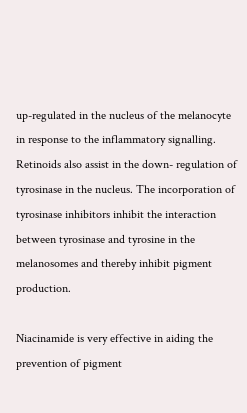up-regulated in the nucleus of the melanocyte in response to the inflammatory signalling. Retinoids also assist in the down- regulation of tyrosinase in the nucleus. The incorporation of tyrosinase inhibitors inhibit the interaction between tyrosinase and tyrosine in the melanosomes and thereby inhibit pigment production.

Niacinamide is very effective in aiding the prevention of pigment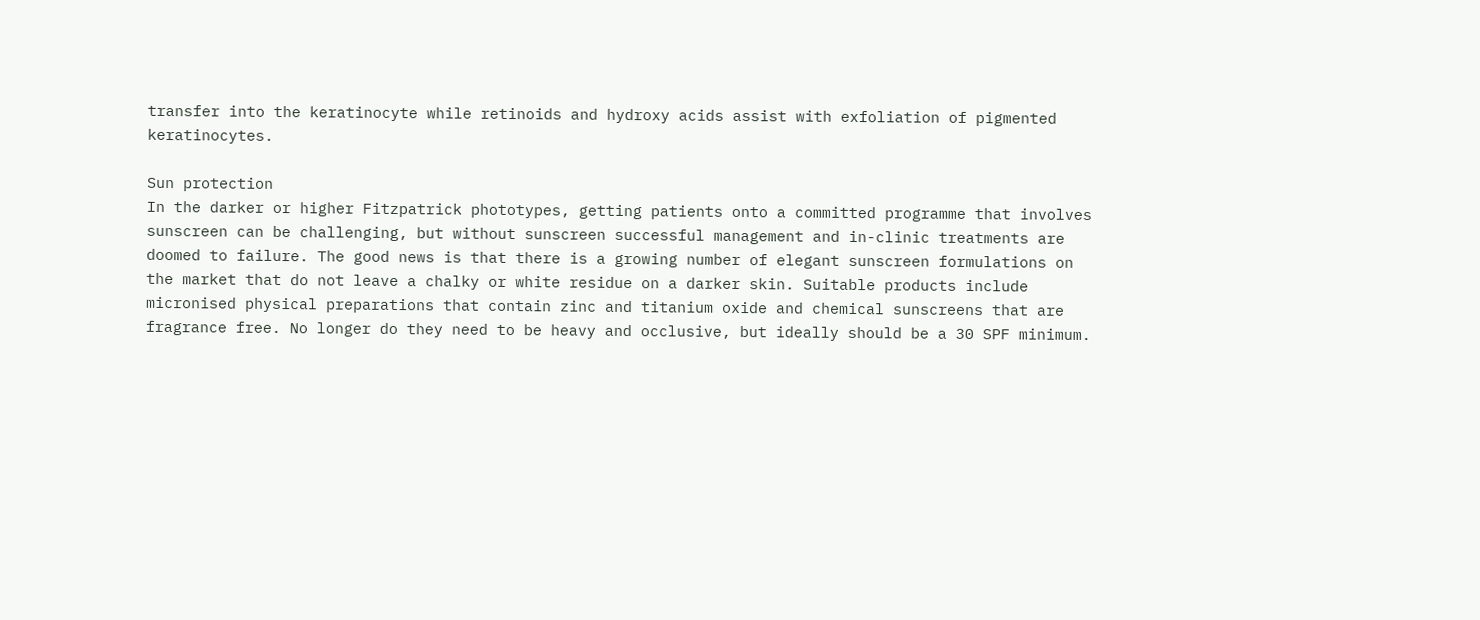transfer into the keratinocyte while retinoids and hydroxy acids assist with exfoliation of pigmented keratinocytes.

Sun protection
In the darker or higher Fitzpatrick phototypes, getting patients onto a committed programme that involves sunscreen can be challenging, but without sunscreen successful management and in-clinic treatments are doomed to failure. The good news is that there is a growing number of elegant sunscreen formulations on the market that do not leave a chalky or white residue on a darker skin. Suitable products include micronised physical preparations that contain zinc and titanium oxide and chemical sunscreens that are fragrance free. No longer do they need to be heavy and occlusive, but ideally should be a 30 SPF minimum.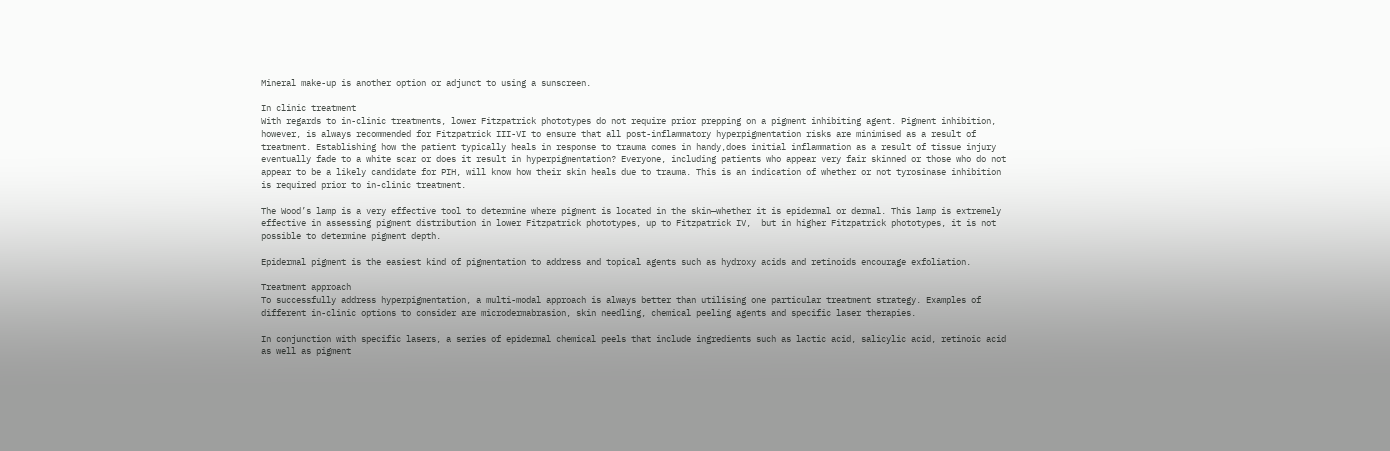Mineral make-up is another option or adjunct to using a sunscreen.

In clinic treatment
With regards to in-clinic treatments, lower Fitzpatrick phototypes do not require prior prepping on a pigment inhibiting agent. Pigment inhibition, however, is always recommended for Fitzpatrick III-VI to ensure that all post-inflammatory hyperpigmentation risks are minimised as a result of treatment. Establishing how the patient typically heals in response to trauma comes in handy‚does initial inflammation as a result of tissue injury eventually fade to a white scar or does it result in hyperpigmentation? Everyone, including patients who appear very fair skinned or those who do not appear to be a likely candidate for PIH, will know how their skin heals due to trauma. This is an indication of whether or not tyrosinase inhibition is required prior to in-clinic treatment.

The Wood’s lamp is a very effective tool to determine where pigment is located in the skin—whether it is epidermal or dermal. This lamp is extremely effective in assessing pigment distribution in lower Fitzpatrick phototypes, up to Fitzpatrick IV,  but in higher Fitzpatrick phototypes, it is not possible to determine pigment depth.

Epidermal pigment is the easiest kind of pigmentation to address and topical agents such as hydroxy acids and retinoids encourage exfoliation.

Treatment approach
To successfully address hyperpigmentation, a multi-modal approach is always better than utilising one particular treatment strategy. Examples of different in-clinic options to consider are microdermabrasion, skin needling, chemical peeling agents and specific laser therapies.

In conjunction with specific lasers, a series of epidermal chemical peels that include ingredients such as lactic acid, salicylic acid, retinoic acid as well as pigment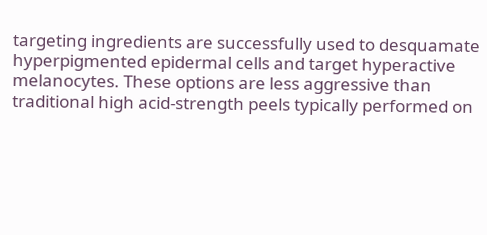targeting ingredients are successfully used to desquamate hyperpigmented epidermal cells and target hyperactive melanocytes. These options are less aggressive than traditional high acid-strength peels typically performed on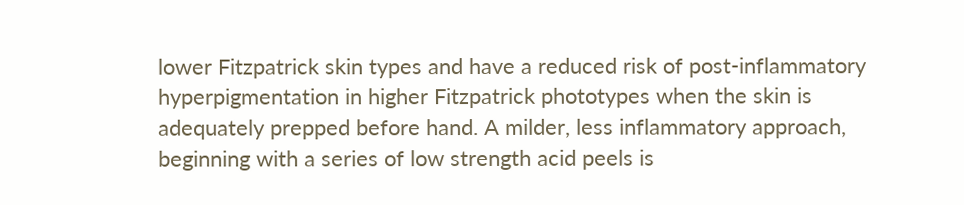lower Fitzpatrick skin types and have a reduced risk of post-inflammatory hyperpigmentation in higher Fitzpatrick phototypes when the skin is adequately prepped before hand. A milder, less inflammatory approach, beginning with a series of low strength acid peels is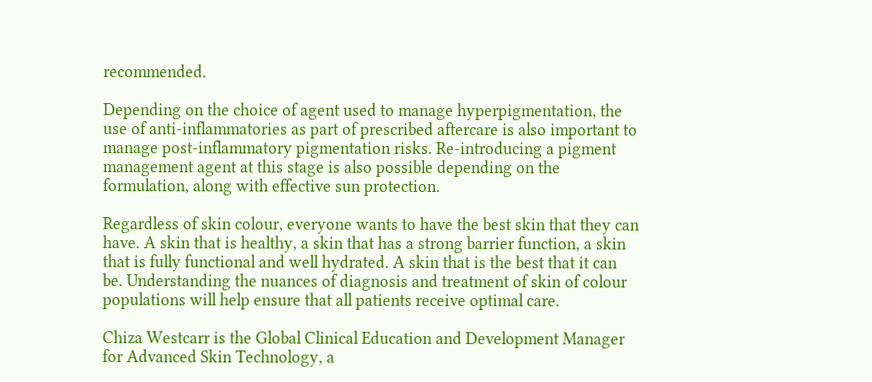recommended.

Depending on the choice of agent used to manage hyperpigmentation, the use of anti-inflammatories as part of prescribed aftercare is also important to manage post-inflammatory pigmentation risks. Re-introducing a pigment management agent at this stage is also possible depending on the formulation, along with effective sun protection.

Regardless of skin colour, everyone wants to have the best skin that they can have. A skin that is healthy, a skin that has a strong barrier function, a skin that is fully functional and well hydrated. A skin that is the best that it can be. Understanding the nuances of diagnosis and treatment of skin of colour populations will help ensure that all patients receive optimal care.

Chiza Westcarr is the Global Clinical Education and Development Manager for Advanced Skin Technology, a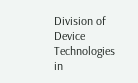Division of Device Technologies in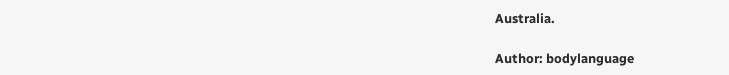Australia.

Author: bodylanguage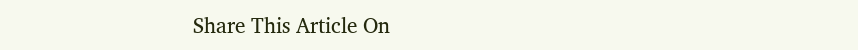Share This Article On